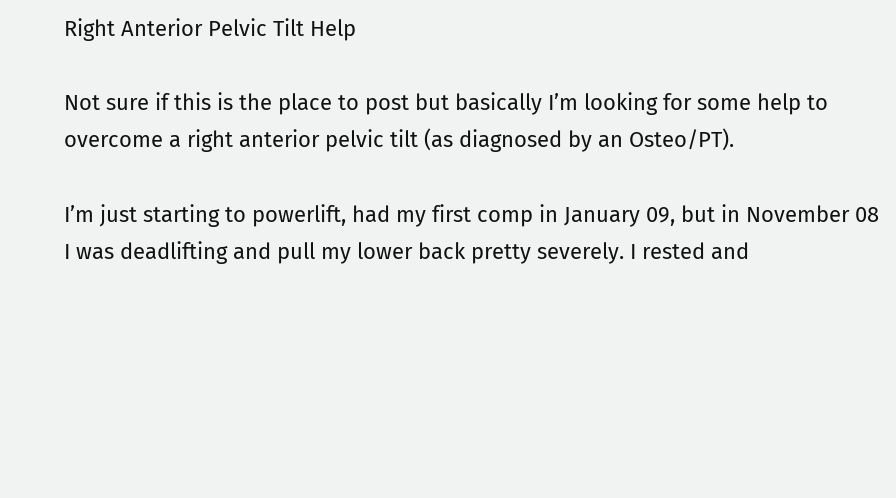Right Anterior Pelvic Tilt Help

Not sure if this is the place to post but basically I’m looking for some help to overcome a right anterior pelvic tilt (as diagnosed by an Osteo/PT).

I’m just starting to powerlift, had my first comp in January 09, but in November 08 I was deadlifting and pull my lower back pretty severely. I rested and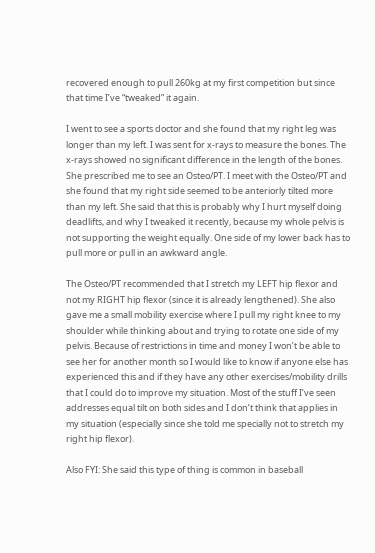recovered enough to pull 260kg at my first competition but since that time I’ve “tweaked” it again.

I went to see a sports doctor and she found that my right leg was longer than my left. I was sent for x-rays to measure the bones. The x-rays showed no significant difference in the length of the bones. She prescribed me to see an Osteo/PT. I meet with the Osteo/PT and she found that my right side seemed to be anteriorly tilted more than my left. She said that this is probably why I hurt myself doing deadlifts, and why I tweaked it recently, because my whole pelvis is not supporting the weight equally. One side of my lower back has to pull more or pull in an awkward angle.

The Osteo/PT recommended that I stretch my LEFT hip flexor and not my RIGHT hip flexor (since it is already lengthened). She also gave me a small mobility exercise where I pull my right knee to my shoulder while thinking about and trying to rotate one side of my pelvis. Because of restrictions in time and money I won’t be able to see her for another month so I would like to know if anyone else has experienced this and if they have any other exercises/mobility drills that I could do to improve my situation. Most of the stuff I’ve seen addresses equal tilt on both sides and I don’t think that applies in my situation (especially since she told me specially not to stretch my right hip flexor).

Also FYI: She said this type of thing is common in baseball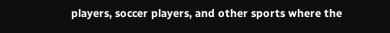players, soccer players, and other sports where the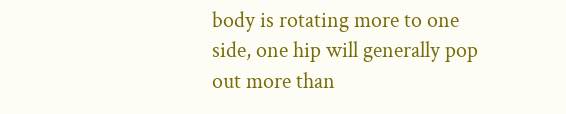body is rotating more to one side, one hip will generally pop out more than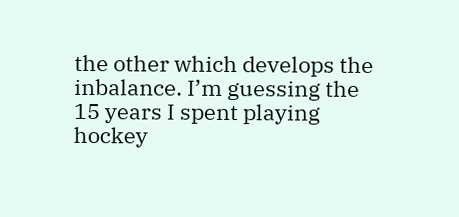the other which develops the inbalance. I’m guessing the 15 years I spent playing hockey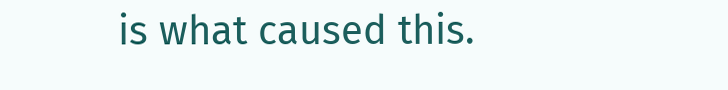is what caused this.